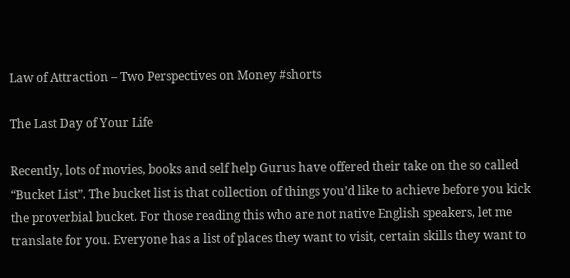Law of Attraction – Two Perspectives on Money #shorts

The Last Day of Your Life

Recently, lots of movies, books and self help Gurus have offered their take on the so called “Bucket List”. The bucket list is that collection of things you’d like to achieve before you kick the proverbial bucket. For those reading this who are not native English speakers, let me translate for you. Everyone has a list of places they want to visit, certain skills they want to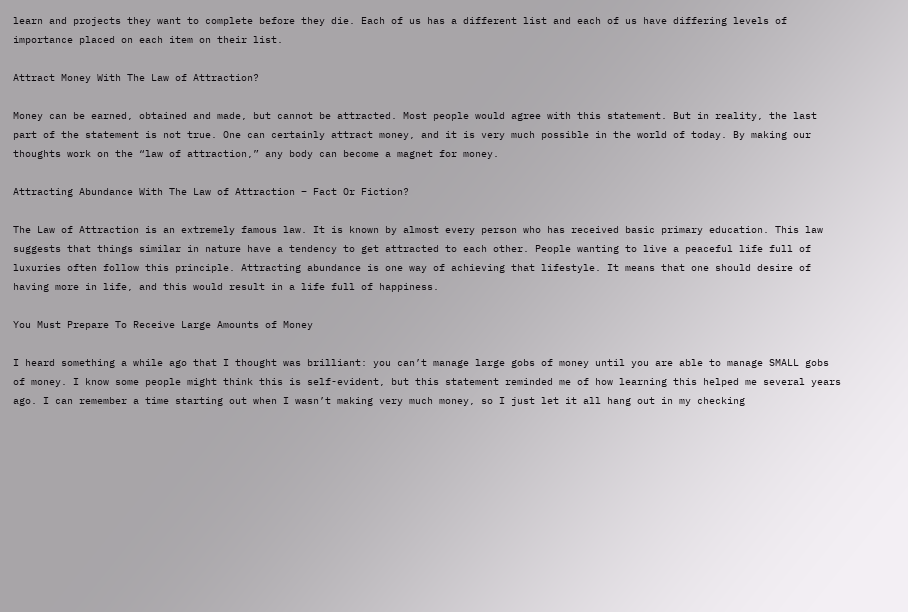learn and projects they want to complete before they die. Each of us has a different list and each of us have differing levels of importance placed on each item on their list.

Attract Money With The Law of Attraction?

Money can be earned, obtained and made, but cannot be attracted. Most people would agree with this statement. But in reality, the last part of the statement is not true. One can certainly attract money, and it is very much possible in the world of today. By making our thoughts work on the “law of attraction,” any body can become a magnet for money.

Attracting Abundance With The Law of Attraction – Fact Or Fiction?

The Law of Attraction is an extremely famous law. It is known by almost every person who has received basic primary education. This law suggests that things similar in nature have a tendency to get attracted to each other. People wanting to live a peaceful life full of luxuries often follow this principle. Attracting abundance is one way of achieving that lifestyle. It means that one should desire of having more in life, and this would result in a life full of happiness.

You Must Prepare To Receive Large Amounts of Money

I heard something a while ago that I thought was brilliant: you can’t manage large gobs of money until you are able to manage SMALL gobs of money. I know some people might think this is self-evident, but this statement reminded me of how learning this helped me several years ago. I can remember a time starting out when I wasn’t making very much money, so I just let it all hang out in my checking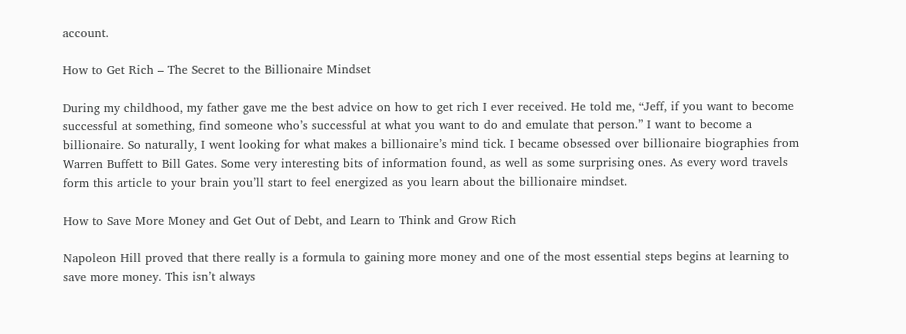account.

How to Get Rich – The Secret to the Billionaire Mindset

During my childhood, my father gave me the best advice on how to get rich I ever received. He told me, “Jeff, if you want to become successful at something, find someone who’s successful at what you want to do and emulate that person.” I want to become a billionaire. So naturally, I went looking for what makes a billionaire’s mind tick. I became obsessed over billionaire biographies from Warren Buffett to Bill Gates. Some very interesting bits of information found, as well as some surprising ones. As every word travels form this article to your brain you’ll start to feel energized as you learn about the billionaire mindset.

How to Save More Money and Get Out of Debt, and Learn to Think and Grow Rich

Napoleon Hill proved that there really is a formula to gaining more money and one of the most essential steps begins at learning to save more money. This isn’t always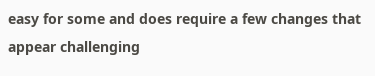easy for some and does require a few changes that appear challenging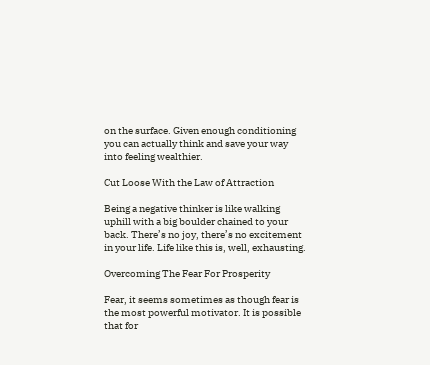on the surface. Given enough conditioning you can actually think and save your way into feeling wealthier.

Cut Loose With the Law of Attraction

Being a negative thinker is like walking uphill with a big boulder chained to your back. There’s no joy, there’s no excitement in your life. Life like this is, well, exhausting.

Overcoming The Fear For Prosperity

Fear, it seems sometimes as though fear is the most powerful motivator. It is possible that for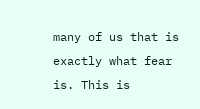many of us that is exactly what fear is. This is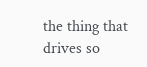the thing that drives so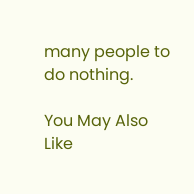many people to do nothing.

You May Also Like